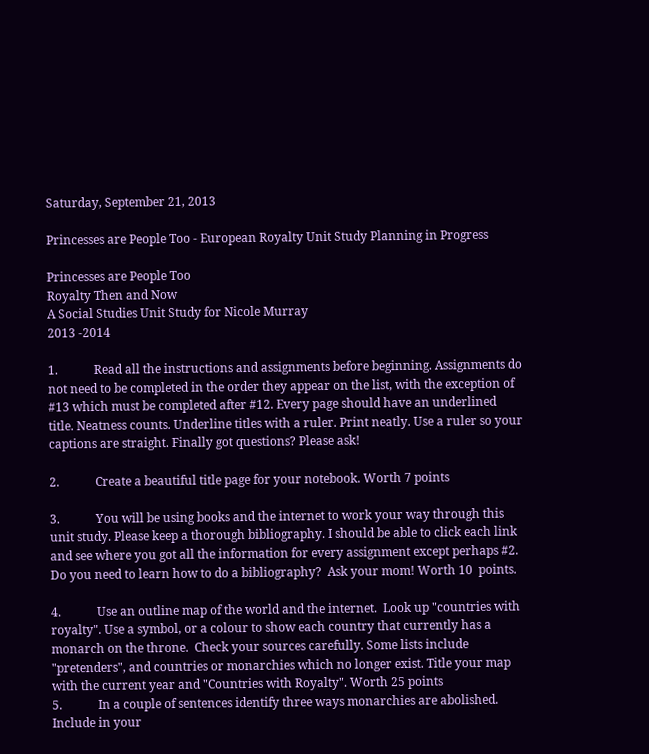Saturday, September 21, 2013

Princesses are People Too - European Royalty Unit Study Planning in Progress

Princesses are People Too
Royalty Then and Now
A Social Studies Unit Study for Nicole Murray
2013 -2014

1.            Read all the instructions and assignments before beginning. Assignments do not need to be completed in the order they appear on the list, with the exception of #13 which must be completed after #12. Every page should have an underlined title. Neatness counts. Underline titles with a ruler. Print neatly. Use a ruler so your captions are straight. Finally got questions? Please ask!

2.            Create a beautiful title page for your notebook. Worth 7 points

3.            You will be using books and the internet to work your way through this unit study. Please keep a thorough bibliography. I should be able to click each link and see where you got all the information for every assignment except perhaps #2. Do you need to learn how to do a bibliography?  Ask your mom! Worth 10  points.

4.            Use an outline map of the world and the internet.  Look up "countries with royalty". Use a symbol, or a colour to show each country that currently has a monarch on the throne.  Check your sources carefully. Some lists include "pretenders", and countries or monarchies which no longer exist. Title your map with the current year and "Countries with Royalty". Worth 25 points
5.            In a couple of sentences identify three ways monarchies are abolished. Include in your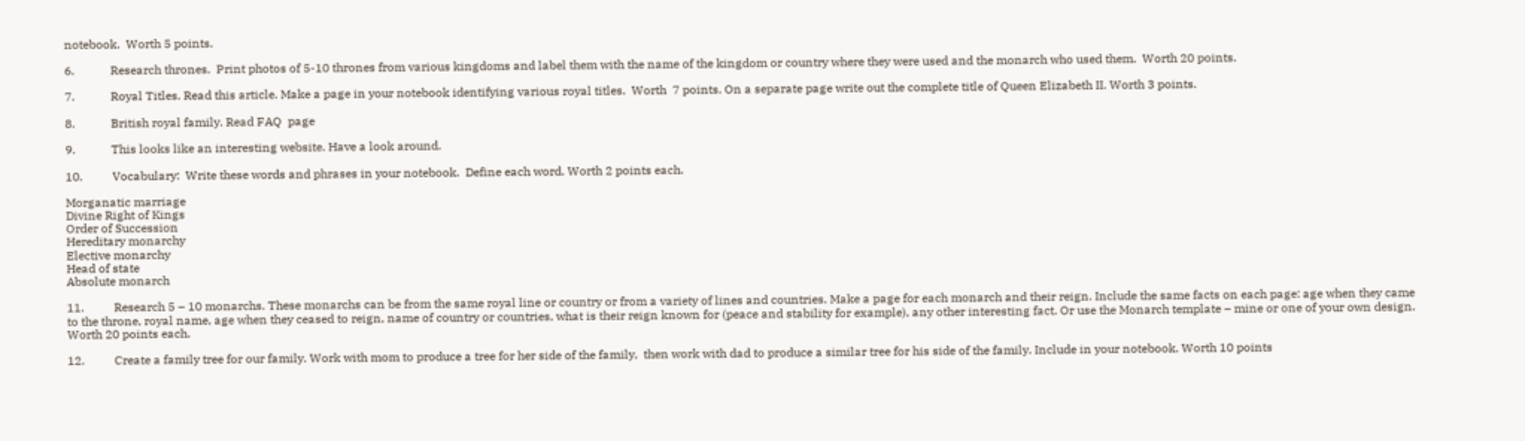notebook.  Worth 5 points.

6.            Research thrones.  Print photos of 5-10 thrones from various kingdoms and label them with the name of the kingdom or country where they were used and the monarch who used them.  Worth 20 points.

7.            Royal Titles. Read this article. Make a page in your notebook identifying various royal titles.  Worth  7 points. On a separate page write out the complete title of Queen Elizabeth II. Worth 3 points.

8.            British royal family. Read FAQ  page

9.            This looks like an interesting website. Have a look around.

10.          Vocabulary:  Write these words and phrases in your notebook.  Define each word. Worth 2 points each.

Morganatic marriage
Divine Right of Kings
Order of Succession
Hereditary monarchy
Elective monarchy
Head of state
Absolute monarch

11.          Research 5 – 10 monarchs. These monarchs can be from the same royal line or country or from a variety of lines and countries. Make a page for each monarch and their reign. Include the same facts on each page: age when they came to the throne, royal name, age when they ceased to reign, name of country or countries, what is their reign known for (peace and stability for example), any other interesting fact. Or use the Monarch template – mine or one of your own design.  Worth 20 points each.

12.          Create a family tree for our family. Work with mom to produce a tree for her side of the family,  then work with dad to produce a similar tree for his side of the family. Include in your notebook. Worth 10 points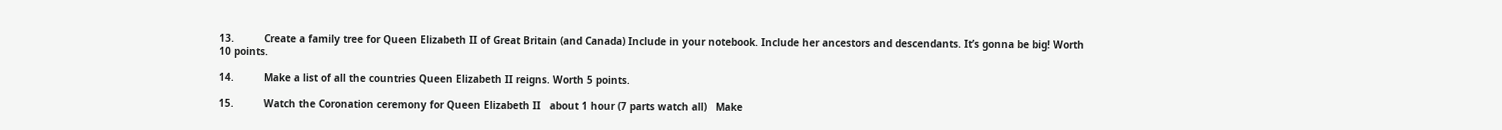13.          Create a family tree for Queen Elizabeth II of Great Britain (and Canada) Include in your notebook. Include her ancestors and descendants. It’s gonna be big! Worth 10 points.

14.          Make a list of all the countries Queen Elizabeth II reigns. Worth 5 points.

15.          Watch the Coronation ceremony for Queen Elizabeth II   about 1 hour (7 parts watch all)   Make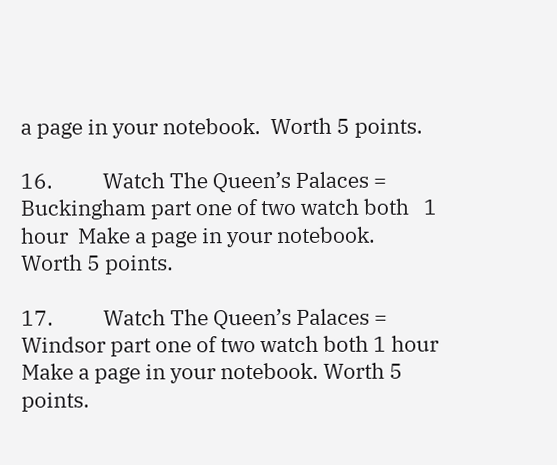a page in your notebook.  Worth 5 points.

16.          Watch The Queen’s Palaces = Buckingham part one of two watch both   1 hour  Make a page in your notebook. Worth 5 points.

17.          Watch The Queen’s Palaces = Windsor part one of two watch both 1 hour    Make a page in your notebook. Worth 5 points.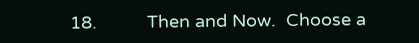18.          Then and Now.  Choose a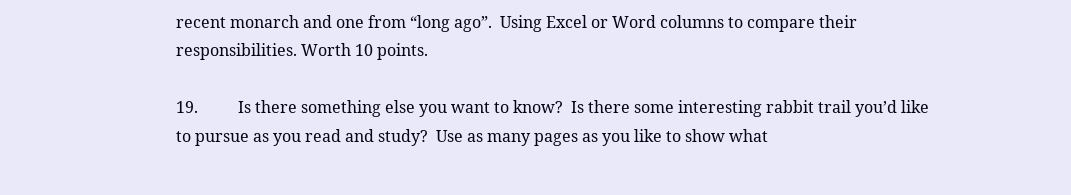recent monarch and one from “long ago”.  Using Excel or Word columns to compare their responsibilities. Worth 10 points.

19.          Is there something else you want to know?  Is there some interesting rabbit trail you’d like to pursue as you read and study?  Use as many pages as you like to show what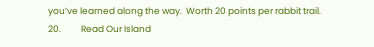you’ve learned along the way.  Worth 20 points per rabbit trail.
20.          Read Our Island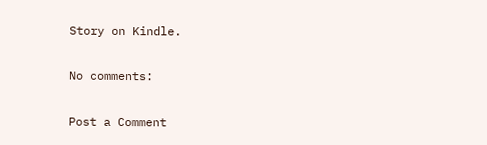Story on Kindle.

No comments:

Post a Comment